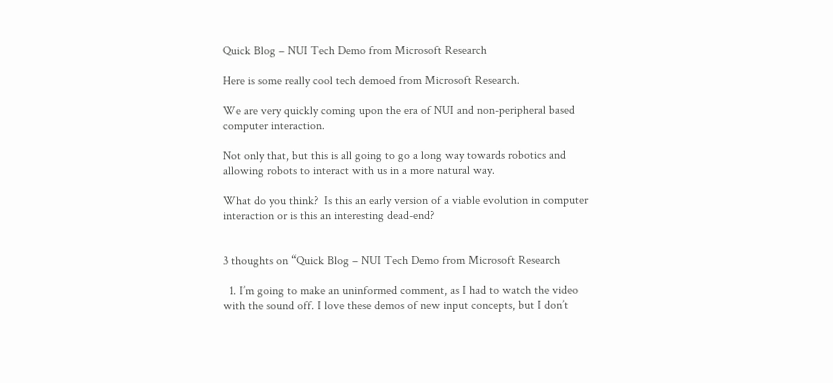Quick Blog – NUI Tech Demo from Microsoft Research

Here is some really cool tech demoed from Microsoft Research.

We are very quickly coming upon the era of NUI and non-peripheral based computer interaction.

Not only that, but this is all going to go a long way towards robotics and allowing robots to interact with us in a more natural way.

What do you think?  Is this an early version of a viable evolution in computer interaction or is this an interesting dead-end?


3 thoughts on “Quick Blog – NUI Tech Demo from Microsoft Research

  1. I’m going to make an uninformed comment, as I had to watch the video with the sound off. I love these demos of new input concepts, but I don’t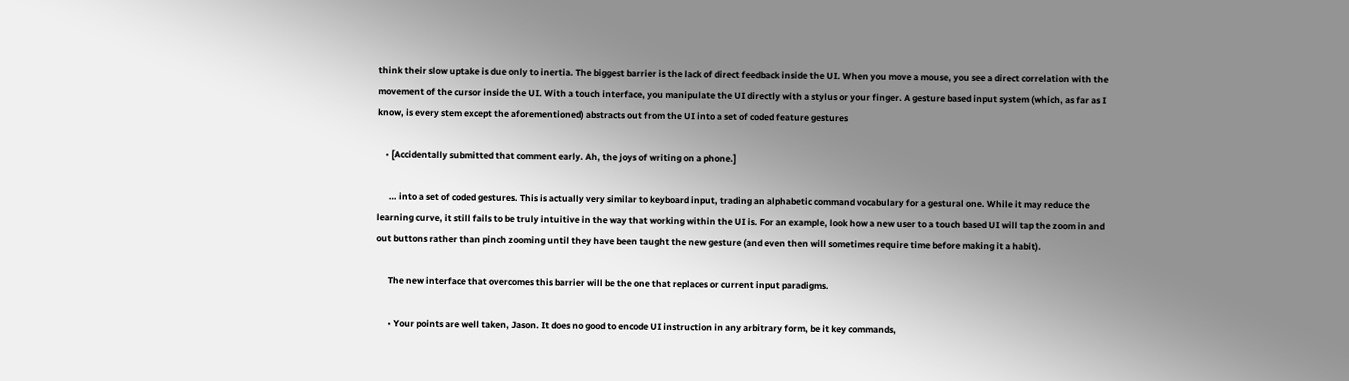think their slow uptake is due only to inertia. The biggest barrier is the lack of direct feedback inside the UI. When you move a mouse, you see a direct correlation with the movement of the cursor inside the UI. With a touch interface, you manipulate the UI directly with a stylus or your finger. A gesture based input system (which, as far as I know, is every stem except the aforementioned) abstracts out from the UI into a set of coded feature gestures

    • [Accidentally submitted that comment early. Ah, the joys of writing on a phone.]

      … into a set of coded gestures. This is actually very similar to keyboard input, trading an alphabetic command vocabulary for a gestural one. While it may reduce the learning curve, it still fails to be truly intuitive in the way that working within the UI is. For an example, look how a new user to a touch based UI will tap the zoom in and out buttons rather than pinch zooming until they have been taught the new gesture (and even then will sometimes require time before making it a habit).

      The new interface that overcomes this barrier will be the one that replaces or current input paradigms.

      • Your points are well taken, Jason. It does no good to encode UI instruction in any arbitrary form, be it key commands,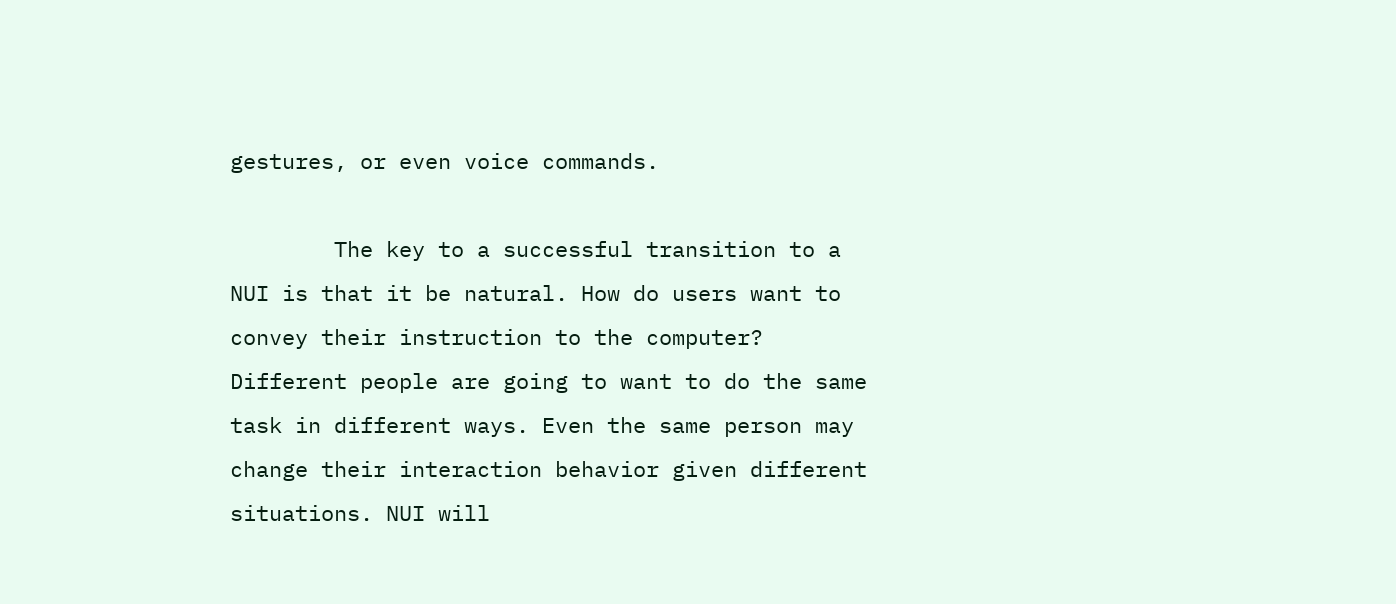gestures, or even voice commands.

        The key to a successful transition to a NUI is that it be natural. How do users want to convey their instruction to the computer? Different people are going to want to do the same task in different ways. Even the same person may change their interaction behavior given different situations. NUI will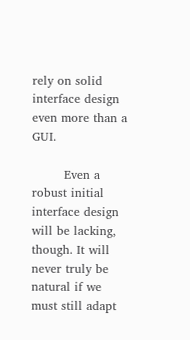rely on solid interface design even more than a GUI.

        Even a robust initial interface design will be lacking, though. It will never truly be natural if we must still adapt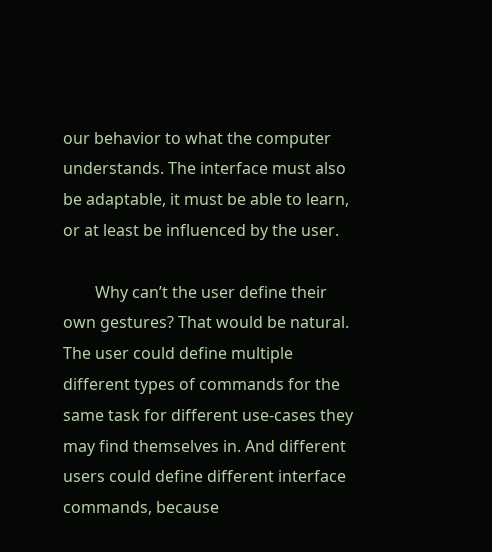our behavior to what the computer understands. The interface must also be adaptable, it must be able to learn, or at least be influenced by the user.

        Why can’t the user define their own gestures? That would be natural. The user could define multiple different types of commands for the same task for different use-cases they may find themselves in. And different users could define different interface commands, because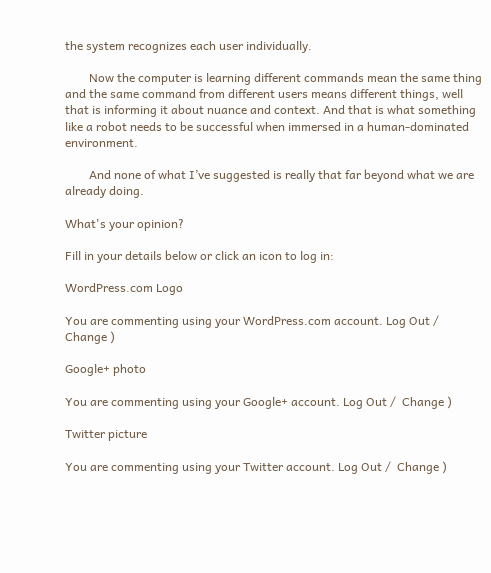the system recognizes each user individually.

        Now the computer is learning different commands mean the same thing and the same command from different users means different things, well that is informing it about nuance and context. And that is what something like a robot needs to be successful when immersed in a human-dominated environment.

        And none of what I’ve suggested is really that far beyond what we are already doing.

What's your opinion?

Fill in your details below or click an icon to log in:

WordPress.com Logo

You are commenting using your WordPress.com account. Log Out /  Change )

Google+ photo

You are commenting using your Google+ account. Log Out /  Change )

Twitter picture

You are commenting using your Twitter account. Log Out /  Change )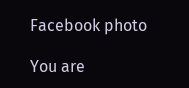Facebook photo

You are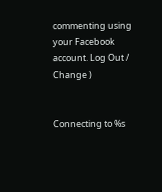commenting using your Facebook account. Log Out /  Change )


Connecting to %s